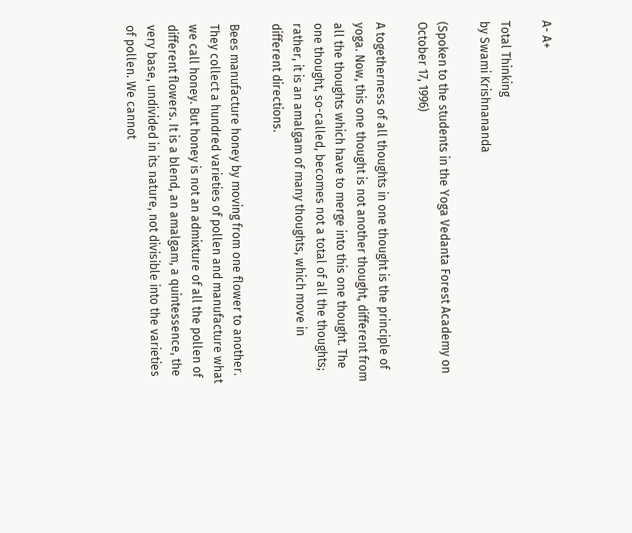A- A+

Total Thinking
by Swami Krishnananda

(Spoken to the students in the Yoga Vedanta Forest Academy on October 17, 1996)

A togetherness of all thoughts in one thought is the principle of yoga. Now, this one thought is not another thought, different from all the thoughts which have to merge into this one thought. The one thought, so-called, becomes not a total of all the thoughts; rather, it is an amalgam of many thoughts, which move in different directions.

Bees manufacture honey by moving from one flower to another. They collect a hundred varieties of pollen and manufacture what we call honey. But honey is not an admixture of all the pollen of different flowers. It is a blend, an amalgam, a quintessence, the very base, undivided in its nature, not divisible into the varieties of pollen. We cannot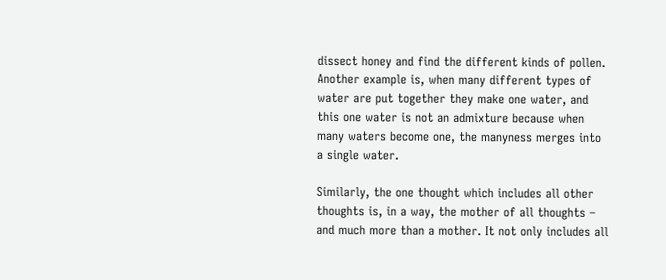dissect honey and find the different kinds of pollen. Another example is, when many different types of water are put together they make one water, and this one water is not an admixture because when many waters become one, the manyness merges into a single water.

Similarly, the one thought which includes all other thoughts is, in a way, the mother of all thoughts – and much more than a mother. It not only includes all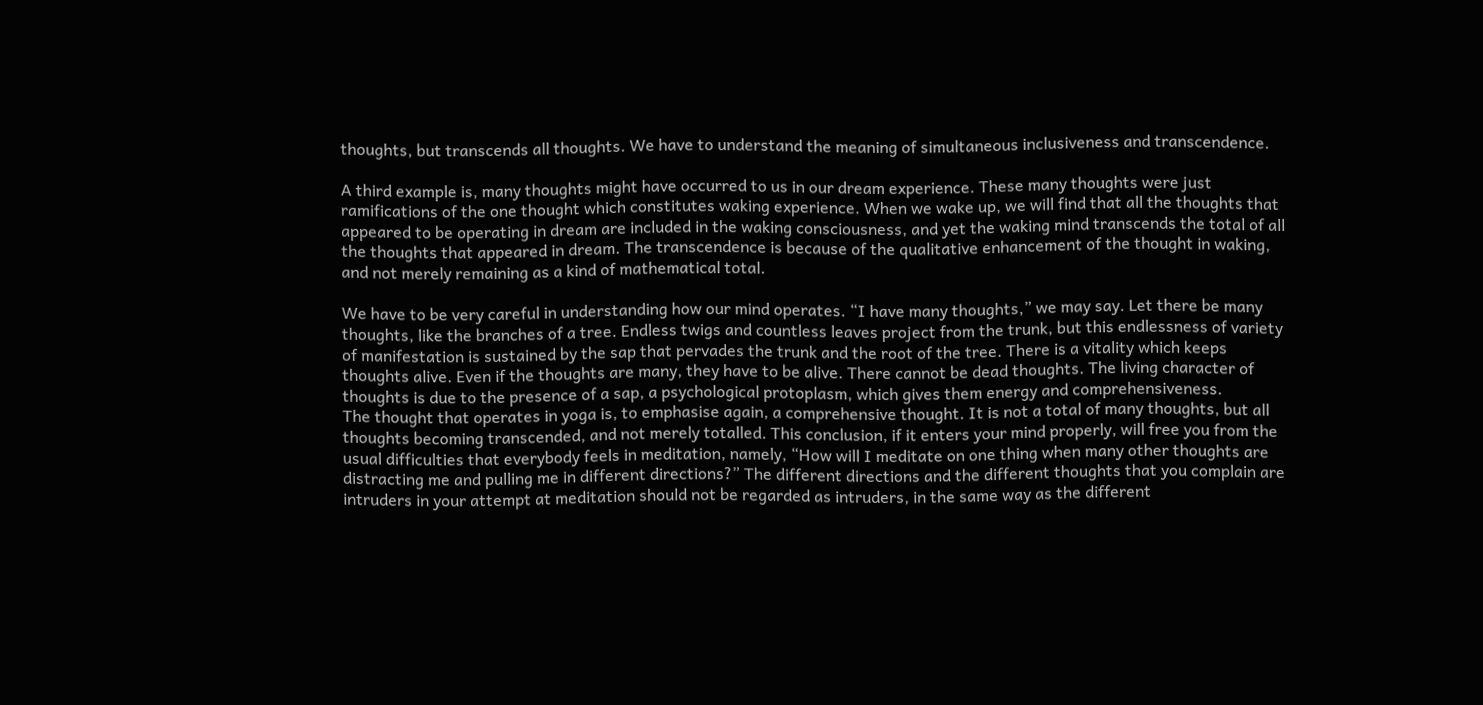thoughts, but transcends all thoughts. We have to understand the meaning of simultaneous inclusiveness and transcendence.

A third example is, many thoughts might have occurred to us in our dream experience. These many thoughts were just ramifications of the one thought which constitutes waking experience. When we wake up, we will find that all the thoughts that appeared to be operating in dream are included in the waking consciousness, and yet the waking mind transcends the total of all the thoughts that appeared in dream. The transcendence is because of the qualitative enhancement of the thought in waking, and not merely remaining as a kind of mathematical total.

We have to be very careful in understanding how our mind operates. “I have many thoughts,” we may say. Let there be many thoughts, like the branches of a tree. Endless twigs and countless leaves project from the trunk, but this endlessness of variety of manifestation is sustained by the sap that pervades the trunk and the root of the tree. There is a vitality which keeps thoughts alive. Even if the thoughts are many, they have to be alive. There cannot be dead thoughts. The living character of thoughts is due to the presence of a sap, a psychological protoplasm, which gives them energy and comprehensiveness.
The thought that operates in yoga is, to emphasise again, a comprehensive thought. It is not a total of many thoughts, but all thoughts becoming transcended, and not merely totalled. This conclusion, if it enters your mind properly, will free you from the usual difficulties that everybody feels in meditation, namely, “How will I meditate on one thing when many other thoughts are distracting me and pulling me in different directions?” The different directions and the different thoughts that you complain are intruders in your attempt at meditation should not be regarded as intruders, in the same way as the different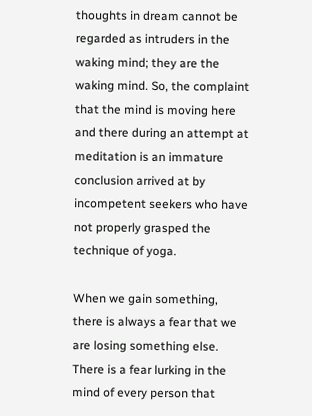thoughts in dream cannot be regarded as intruders in the waking mind; they are the waking mind. So, the complaint that the mind is moving here and there during an attempt at meditation is an immature conclusion arrived at by incompetent seekers who have not properly grasped the technique of yoga.

When we gain something, there is always a fear that we are losing something else. There is a fear lurking in the mind of every person that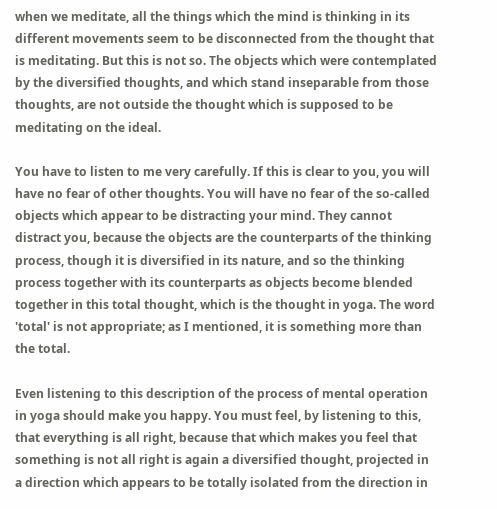when we meditate, all the things which the mind is thinking in its different movements seem to be disconnected from the thought that is meditating. But this is not so. The objects which were contemplated by the diversified thoughts, and which stand inseparable from those thoughts, are not outside the thought which is supposed to be meditating on the ideal.

You have to listen to me very carefully. If this is clear to you, you will have no fear of other thoughts. You will have no fear of the so-called objects which appear to be distracting your mind. They cannot distract you, because the objects are the counterparts of the thinking process, though it is diversified in its nature, and so the thinking process together with its counterparts as objects become blended together in this total thought, which is the thought in yoga. The word 'total' is not appropriate; as I mentioned, it is something more than the total.

Even listening to this description of the process of mental operation in yoga should make you happy. You must feel, by listening to this, that everything is all right, because that which makes you feel that something is not all right is again a diversified thought, projected in a direction which appears to be totally isolated from the direction in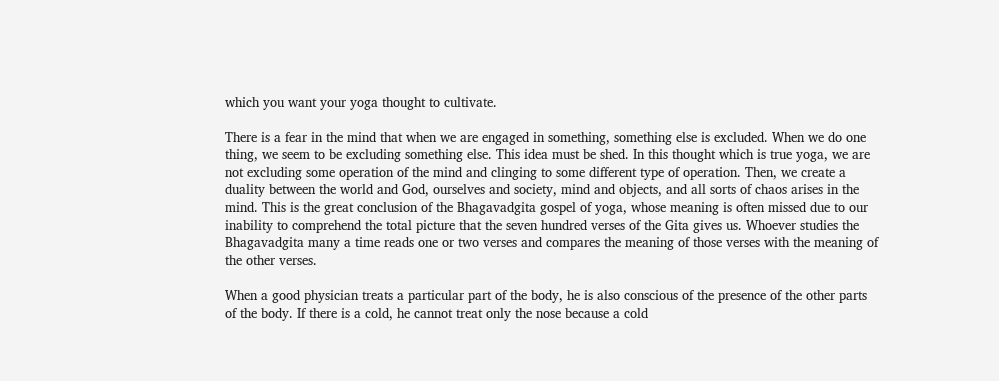which you want your yoga thought to cultivate.

There is a fear in the mind that when we are engaged in something, something else is excluded. When we do one thing, we seem to be excluding something else. This idea must be shed. In this thought which is true yoga, we are not excluding some operation of the mind and clinging to some different type of operation. Then, we create a duality between the world and God, ourselves and society, mind and objects, and all sorts of chaos arises in the mind. This is the great conclusion of the Bhagavadgita gospel of yoga, whose meaning is often missed due to our inability to comprehend the total picture that the seven hundred verses of the Gita gives us. Whoever studies the Bhagavadgita many a time reads one or two verses and compares the meaning of those verses with the meaning of the other verses.

When a good physician treats a particular part of the body, he is also conscious of the presence of the other parts of the body. If there is a cold, he cannot treat only the nose because a cold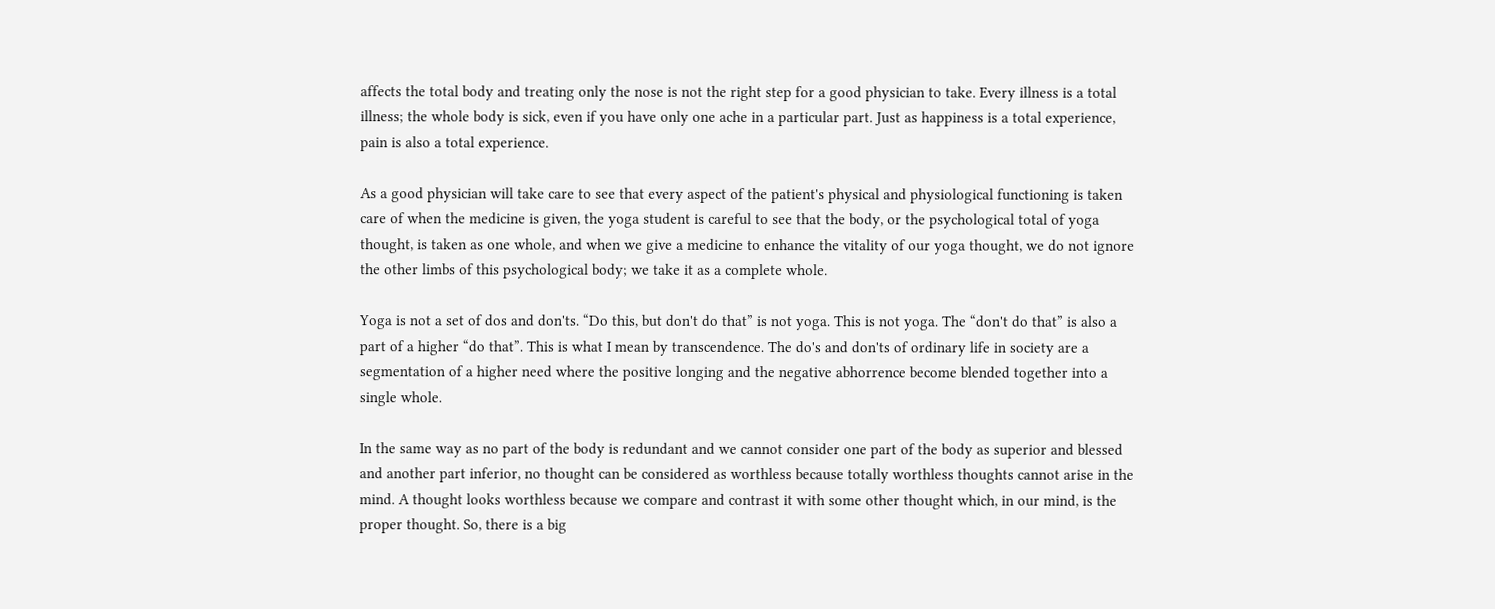affects the total body and treating only the nose is not the right step for a good physician to take. Every illness is a total illness; the whole body is sick, even if you have only one ache in a particular part. Just as happiness is a total experience, pain is also a total experience.

As a good physician will take care to see that every aspect of the patient's physical and physiological functioning is taken care of when the medicine is given, the yoga student is careful to see that the body, or the psychological total of yoga thought, is taken as one whole, and when we give a medicine to enhance the vitality of our yoga thought, we do not ignore the other limbs of this psychological body; we take it as a complete whole.

Yoga is not a set of dos and don'ts. “Do this, but don't do that” is not yoga. This is not yoga. The “don't do that” is also a part of a higher “do that”. This is what I mean by transcendence. The do's and don'ts of ordinary life in society are a segmentation of a higher need where the positive longing and the negative abhorrence become blended together into a single whole.

In the same way as no part of the body is redundant and we cannot consider one part of the body as superior and blessed and another part inferior, no thought can be considered as worthless because totally worthless thoughts cannot arise in the mind. A thought looks worthless because we compare and contrast it with some other thought which, in our mind, is the proper thought. So, there is a big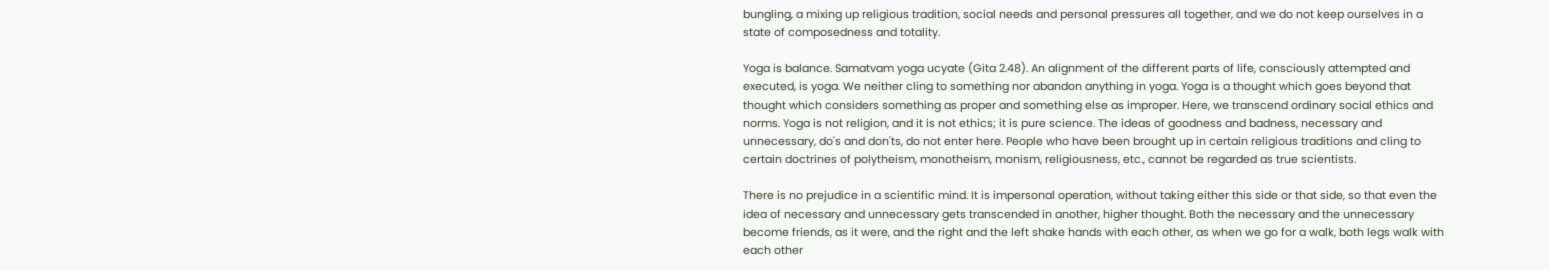bungling, a mixing up religious tradition, social needs and personal pressures all together, and we do not keep ourselves in a state of composedness and totality.

Yoga is balance. Samatvam yoga ucyate (Gita 2.48). An alignment of the different parts of life, consciously attempted and executed, is yoga. We neither cling to something nor abandon anything in yoga. Yoga is a thought which goes beyond that thought which considers something as proper and something else as improper. Here, we transcend ordinary social ethics and norms. Yoga is not religion, and it is not ethics; it is pure science. The ideas of goodness and badness, necessary and unnecessary, do's and don'ts, do not enter here. People who have been brought up in certain religious traditions and cling to certain doctrines of polytheism, monotheism, monism, religiousness, etc., cannot be regarded as true scientists.

There is no prejudice in a scientific mind. It is impersonal operation, without taking either this side or that side, so that even the idea of necessary and unnecessary gets transcended in another, higher thought. Both the necessary and the unnecessary become friends, as it were, and the right and the left shake hands with each other, as when we go for a walk, both legs walk with each other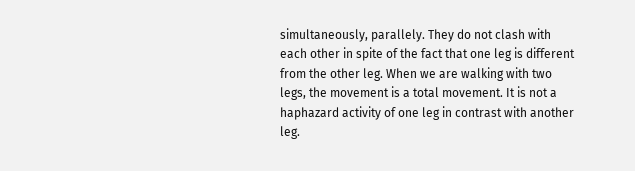simultaneously, parallely. They do not clash with each other in spite of the fact that one leg is different from the other leg. When we are walking with two legs, the movement is a total movement. It is not a haphazard activity of one leg in contrast with another leg.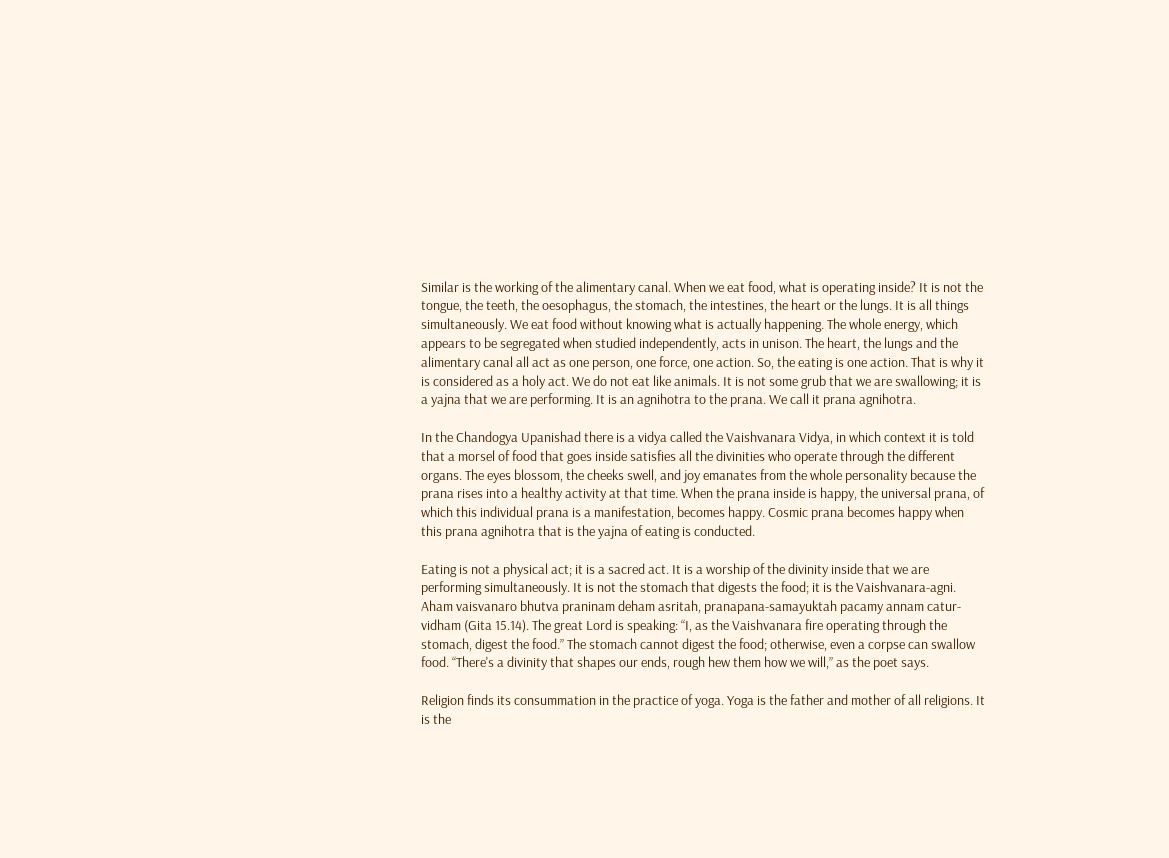Similar is the working of the alimentary canal. When we eat food, what is operating inside? It is not the tongue, the teeth, the oesophagus, the stomach, the intestines, the heart or the lungs. It is all things simultaneously. We eat food without knowing what is actually happening. The whole energy, which appears to be segregated when studied independently, acts in unison. The heart, the lungs and the alimentary canal all act as one person, one force, one action. So, the eating is one action. That is why it is considered as a holy act. We do not eat like animals. It is not some grub that we are swallowing; it is a yajna that we are performing. It is an agnihotra to the prana. We call it prana agnihotra.

In the Chandogya Upanishad there is a vidya called the Vaishvanara Vidya, in which context it is told that a morsel of food that goes inside satisfies all the divinities who operate through the different organs. The eyes blossom, the cheeks swell, and joy emanates from the whole personality because the prana rises into a healthy activity at that time. When the prana inside is happy, the universal prana, of which this individual prana is a manifestation, becomes happy. Cosmic prana becomes happy when this prana agnihotra that is the yajna of eating is conducted.

Eating is not a physical act; it is a sacred act. It is a worship of the divinity inside that we are performing simultaneously. It is not the stomach that digests the food; it is the Vaishvanara-agni. Aham vaisvanaro bhutva praninam deham asritah, pranapana-samayuktah pacamy annam catur-vidham (Gita 15.14). The great Lord is speaking: “I, as the Vaishvanara fire operating through the stomach, digest the food.” The stomach cannot digest the food; otherwise, even a corpse can swallow food. “There's a divinity that shapes our ends, rough hew them how we will,” as the poet says.

Religion finds its consummation in the practice of yoga. Yoga is the father and mother of all religions. It is the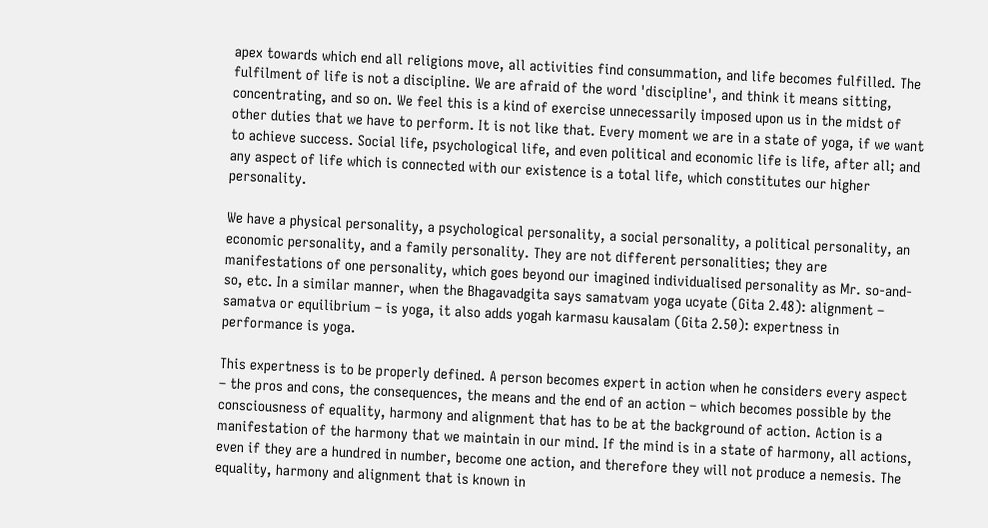apex towards which end all religions move, all activities find consummation, and life becomes fulfilled. The fulfilment of life is not a discipline. We are afraid of the word 'discipline', and think it means sitting, concentrating, and so on. We feel this is a kind of exercise unnecessarily imposed upon us in the midst of other duties that we have to perform. It is not like that. Every moment we are in a state of yoga, if we want to achieve success. Social life, psychological life, and even political and economic life is life, after all; and any aspect of life which is connected with our existence is a total life, which constitutes our higher personality.

We have a physical personality, a psychological personality, a social personality, a political personality, an economic personality, and a family personality. They are not different personalities; they are manifestations of one personality, which goes beyond our imagined individualised personality as Mr. so-and-so, etc. In a similar manner, when the Bhagavadgita says samatvam yoga ucyate (Gita 2.48): alignment – samatva or equilibrium – is yoga, it also adds yogah karmasu kausalam (Gita 2.50): expertness in performance is yoga.

This expertness is to be properly defined. A person becomes expert in action when he considers every aspect – the pros and cons, the consequences, the means and the end of an action – which becomes possible by the consciousness of equality, harmony and alignment that has to be at the background of action. Action is a manifestation of the harmony that we maintain in our mind. If the mind is in a state of harmony, all actions, even if they are a hundred in number, become one action, and therefore they will not produce a nemesis. The equality, harmony and alignment that is known in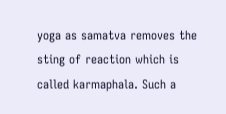yoga as samatva removes the sting of reaction which is called karmaphala. Such a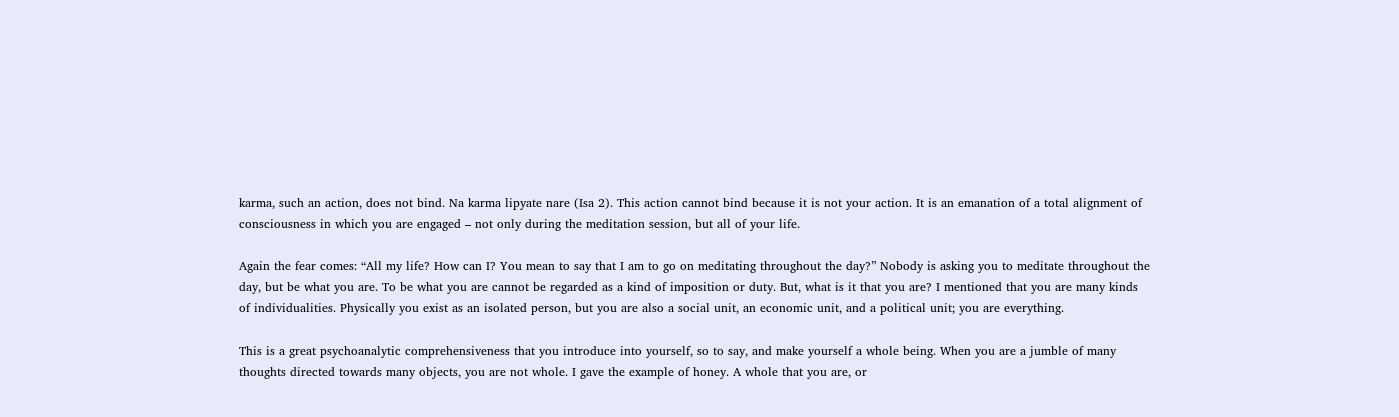karma, such an action, does not bind. Na karma lipyate nare (Isa 2). This action cannot bind because it is not your action. It is an emanation of a total alignment of consciousness in which you are engaged – not only during the meditation session, but all of your life.

Again the fear comes: “All my life? How can I? You mean to say that I am to go on meditating throughout the day?” Nobody is asking you to meditate throughout the day, but be what you are. To be what you are cannot be regarded as a kind of imposition or duty. But, what is it that you are? I mentioned that you are many kinds of individualities. Physically you exist as an isolated person, but you are also a social unit, an economic unit, and a political unit; you are everything.

This is a great psychoanalytic comprehensiveness that you introduce into yourself, so to say, and make yourself a whole being. When you are a jumble of many thoughts directed towards many objects, you are not whole. I gave the example of honey. A whole that you are, or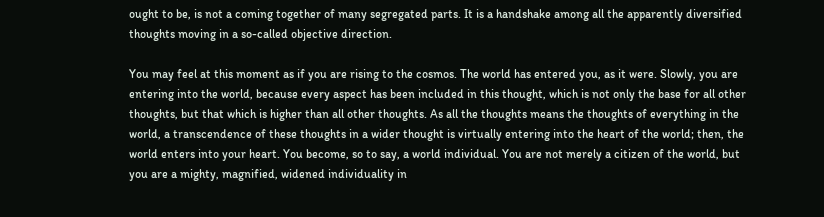ought to be, is not a coming together of many segregated parts. It is a handshake among all the apparently diversified thoughts moving in a so-called objective direction.

You may feel at this moment as if you are rising to the cosmos. The world has entered you, as it were. Slowly, you are entering into the world, because every aspect has been included in this thought, which is not only the base for all other thoughts, but that which is higher than all other thoughts. As all the thoughts means the thoughts of everything in the world, a transcendence of these thoughts in a wider thought is virtually entering into the heart of the world; then, the world enters into your heart. You become, so to say, a world individual. You are not merely a citizen of the world, but you are a mighty, magnified, widened individuality in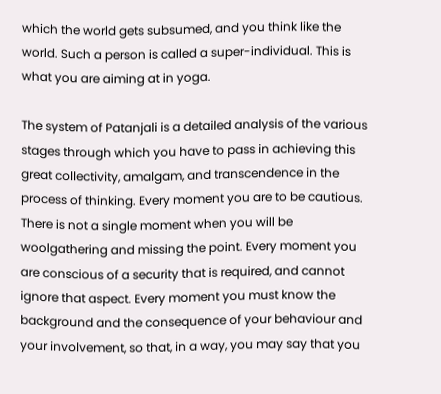which the world gets subsumed, and you think like the world. Such a person is called a super-individual. This is what you are aiming at in yoga.

The system of Patanjali is a detailed analysis of the various stages through which you have to pass in achieving this great collectivity, amalgam, and transcendence in the process of thinking. Every moment you are to be cautious. There is not a single moment when you will be woolgathering and missing the point. Every moment you are conscious of a security that is required, and cannot ignore that aspect. Every moment you must know the background and the consequence of your behaviour and your involvement, so that, in a way, you may say that you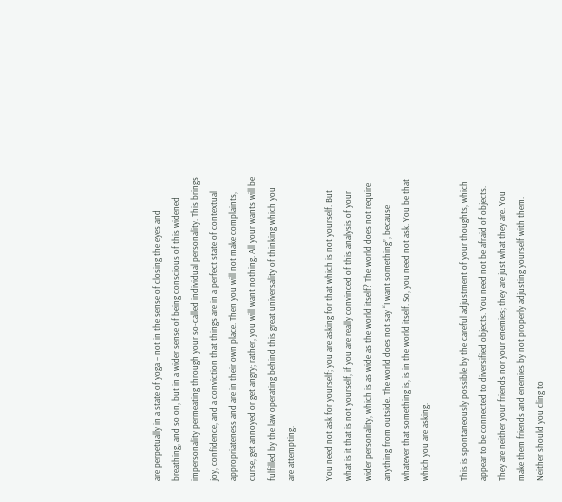are perpetually in a state of yoga – not in the sense of closing the eyes and breathing, and so on, but in a wider sense of being conscious of this widened impersonality permeating through your so-called individual personality. This brings joy, confidence, and a conviction that things are in a perfect state of contextual appropriateness and are in their own place. Then you will not make complaints, curse, get annoyed or get angry; rather, you will want nothing. All your wants will be fulfilled by the law operating behind this great universality of thinking which you are attempting.

You need not ask for yourself; you are asking for that which is not yourself. But what is it that is not yourself, if you are really convinced of this analysis of your wider personality, which is as wide as the world itself? The world does not require anything from outside. The world does not say “I want something”, because whatever that something is, is in the world itself. So, you need not ask. You be that which you are asking.

This is spontaneously possible by the careful adjustment of your thoughts, which appear to be connected to diversified objects. You need not be afraid of objects. They are neither your friends nor your enemies; they are just what they are. You make them friends and enemies by not properly adjusting yourself with them. Neither should you cling to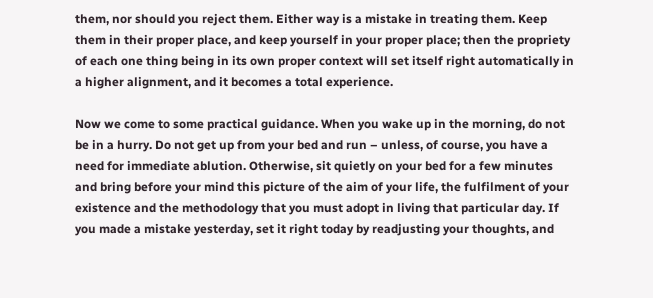them, nor should you reject them. Either way is a mistake in treating them. Keep them in their proper place, and keep yourself in your proper place; then the propriety of each one thing being in its own proper context will set itself right automatically in a higher alignment, and it becomes a total experience.

Now we come to some practical guidance. When you wake up in the morning, do not be in a hurry. Do not get up from your bed and run – unless, of course, you have a need for immediate ablution. Otherwise, sit quietly on your bed for a few minutes and bring before your mind this picture of the aim of your life, the fulfilment of your existence and the methodology that you must adopt in living that particular day. If you made a mistake yesterday, set it right today by readjusting your thoughts, and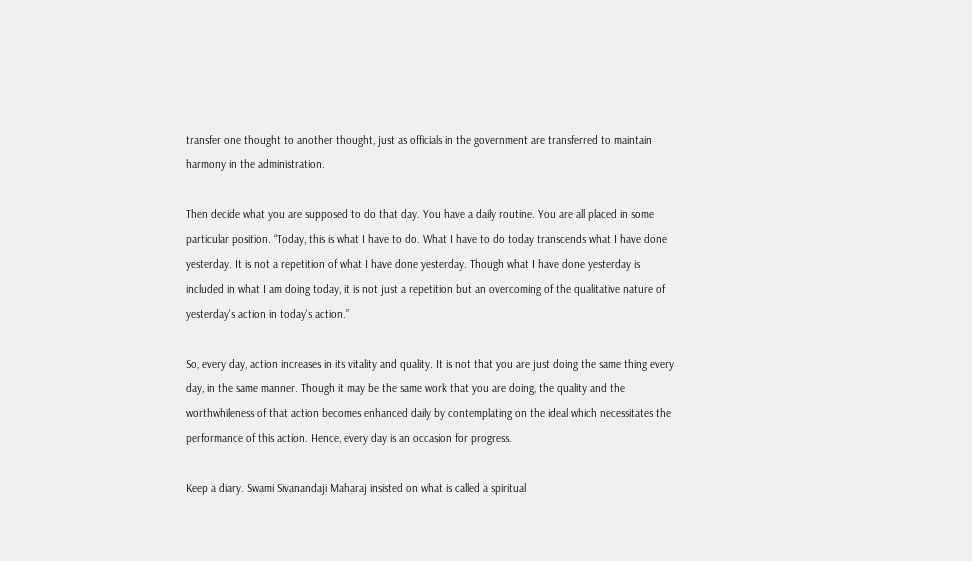transfer one thought to another thought, just as officials in the government are transferred to maintain harmony in the administration.

Then decide what you are supposed to do that day. You have a daily routine. You are all placed in some particular position. “Today, this is what I have to do. What I have to do today transcends what I have done yesterday. It is not a repetition of what I have done yesterday. Though what I have done yesterday is included in what I am doing today, it is not just a repetition but an overcoming of the qualitative nature of yesterday's action in today's action.”

So, every day, action increases in its vitality and quality. It is not that you are just doing the same thing every day, in the same manner. Though it may be the same work that you are doing, the quality and the worthwhileness of that action becomes enhanced daily by contemplating on the ideal which necessitates the performance of this action. Hence, every day is an occasion for progress.

Keep a diary. Swami Sivanandaji Maharaj insisted on what is called a spiritual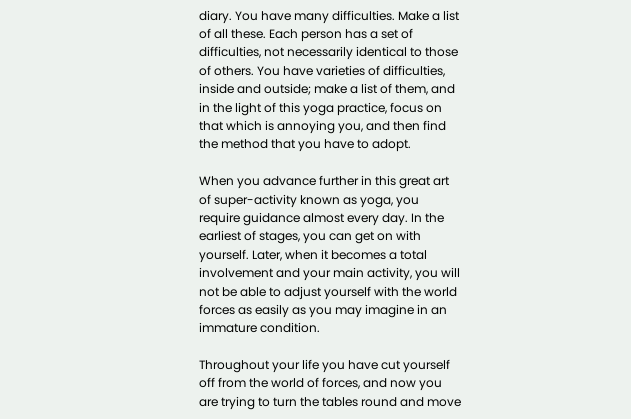diary. You have many difficulties. Make a list of all these. Each person has a set of difficulties, not necessarily identical to those of others. You have varieties of difficulties, inside and outside; make a list of them, and in the light of this yoga practice, focus on that which is annoying you, and then find the method that you have to adopt.

When you advance further in this great art of super-activity known as yoga, you require guidance almost every day. In the earliest of stages, you can get on with yourself. Later, when it becomes a total involvement and your main activity, you will not be able to adjust yourself with the world forces as easily as you may imagine in an immature condition.

Throughout your life you have cut yourself off from the world of forces, and now you are trying to turn the tables round and move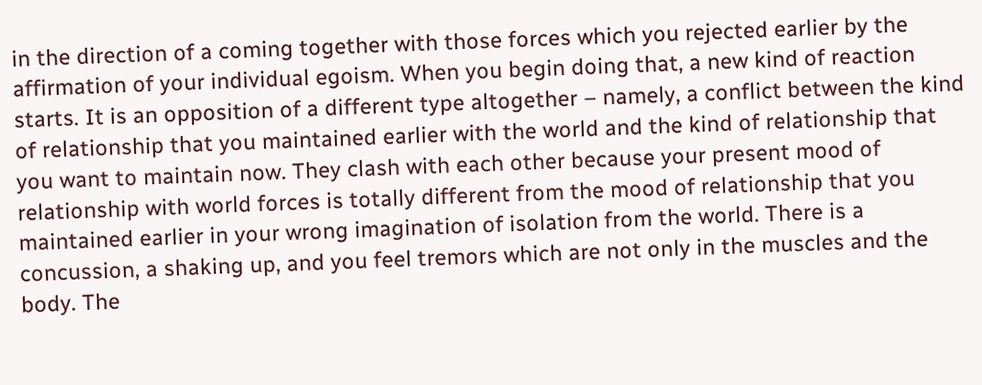in the direction of a coming together with those forces which you rejected earlier by the affirmation of your individual egoism. When you begin doing that, a new kind of reaction starts. It is an opposition of a different type altogether – namely, a conflict between the kind of relationship that you maintained earlier with the world and the kind of relationship that you want to maintain now. They clash with each other because your present mood of relationship with world forces is totally different from the mood of relationship that you maintained earlier in your wrong imagination of isolation from the world. There is a concussion, a shaking up, and you feel tremors which are not only in the muscles and the body. The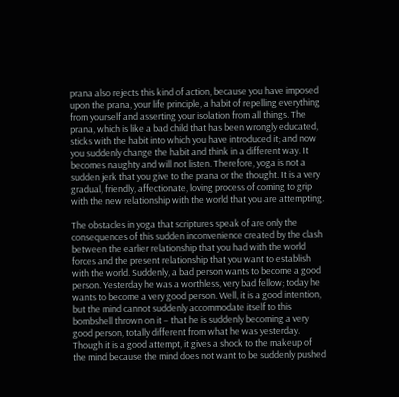prana also rejects this kind of action, because you have imposed upon the prana, your life principle, a habit of repelling everything from yourself and asserting your isolation from all things. The prana, which is like a bad child that has been wrongly educated, sticks with the habit into which you have introduced it; and now you suddenly change the habit and think in a different way. It becomes naughty and will not listen. Therefore, yoga is not a sudden jerk that you give to the prana or the thought. It is a very gradual, friendly, affectionate, loving process of coming to grip with the new relationship with the world that you are attempting.

The obstacles in yoga that scriptures speak of are only the consequences of this sudden inconvenience created by the clash between the earlier relationship that you had with the world forces and the present relationship that you want to establish with the world. Suddenly, a bad person wants to become a good person. Yesterday he was a worthless, very bad fellow; today he wants to become a very good person. Well, it is a good intention, but the mind cannot suddenly accommodate itself to this bombshell thrown on it – that he is suddenly becoming a very good person, totally different from what he was yesterday. Though it is a good attempt, it gives a shock to the makeup of the mind because the mind does not want to be suddenly pushed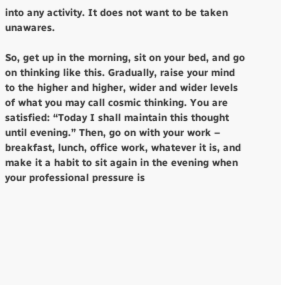into any activity. It does not want to be taken unawares.

So, get up in the morning, sit on your bed, and go on thinking like this. Gradually, raise your mind to the higher and higher, wider and wider levels of what you may call cosmic thinking. You are satisfied: “Today I shall maintain this thought until evening.” Then, go on with your work – breakfast, lunch, office work, whatever it is, and make it a habit to sit again in the evening when your professional pressure is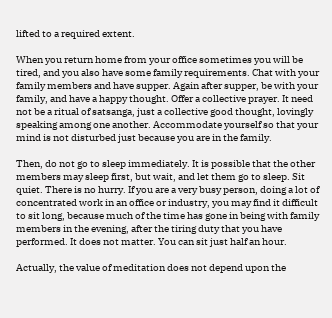lifted to a required extent.

When you return home from your office sometimes you will be tired, and you also have some family requirements. Chat with your family members and have supper. Again after supper, be with your family, and have a happy thought. Offer a collective prayer. It need not be a ritual of satsanga, just a collective good thought, lovingly speaking among one another. Accommodate yourself so that your mind is not disturbed just because you are in the family.

Then, do not go to sleep immediately. It is possible that the other members may sleep first, but wait, and let them go to sleep. Sit quiet. There is no hurry. If you are a very busy person, doing a lot of concentrated work in an office or industry, you may find it difficult to sit long, because much of the time has gone in being with family members in the evening, after the tiring duty that you have performed. It does not matter. You can sit just half an hour.

Actually, the value of meditation does not depend upon the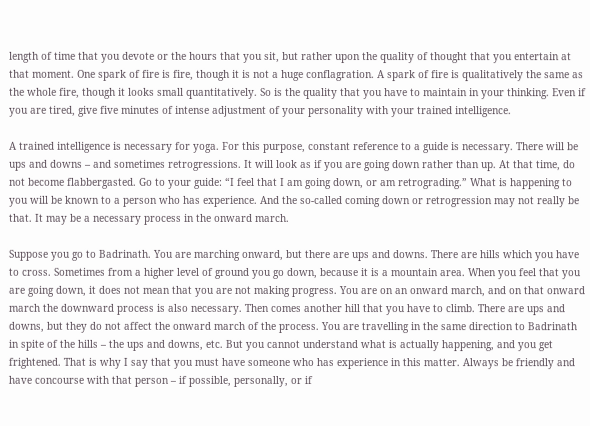length of time that you devote or the hours that you sit, but rather upon the quality of thought that you entertain at that moment. One spark of fire is fire, though it is not a huge conflagration. A spark of fire is qualitatively the same as the whole fire, though it looks small quantitatively. So is the quality that you have to maintain in your thinking. Even if you are tired, give five minutes of intense adjustment of your personality with your trained intelligence.

A trained intelligence is necessary for yoga. For this purpose, constant reference to a guide is necessary. There will be ups and downs – and sometimes retrogressions. It will look as if you are going down rather than up. At that time, do not become flabbergasted. Go to your guide: “I feel that I am going down, or am retrograding.” What is happening to you will be known to a person who has experience. And the so-called coming down or retrogression may not really be that. It may be a necessary process in the onward march.

Suppose you go to Badrinath. You are marching onward, but there are ups and downs. There are hills which you have to cross. Sometimes from a higher level of ground you go down, because it is a mountain area. When you feel that you are going down, it does not mean that you are not making progress. You are on an onward march, and on that onward march the downward process is also necessary. Then comes another hill that you have to climb. There are ups and downs, but they do not affect the onward march of the process. You are travelling in the same direction to Badrinath in spite of the hills – the ups and downs, etc. But you cannot understand what is actually happening, and you get frightened. That is why I say that you must have someone who has experience in this matter. Always be friendly and have concourse with that person – if possible, personally, or if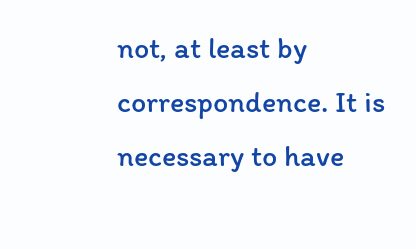not, at least by correspondence. It is necessary to have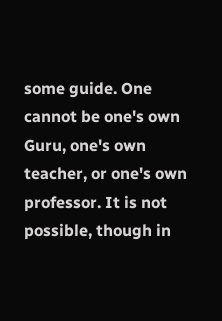some guide. One cannot be one's own Guru, one's own teacher, or one's own professor. It is not possible, though in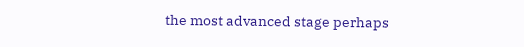the most advanced stage perhaps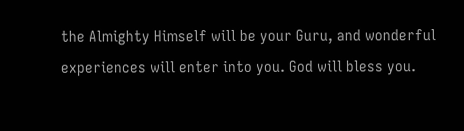the Almighty Himself will be your Guru, and wonderful experiences will enter into you. God will bless you.